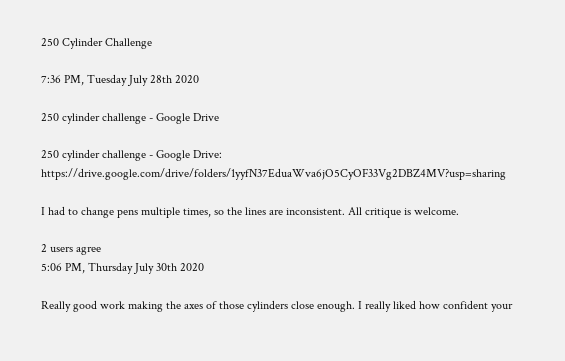250 Cylinder Challenge

7:36 PM, Tuesday July 28th 2020

250 cylinder challenge - Google Drive

250 cylinder challenge - Google Drive: https://drive.google.com/drive/folders/1yyfN37EduaWva6jO5CyOF33Vg2DBZ4MV?usp=sharing

I had to change pens multiple times, so the lines are inconsistent. All critique is welcome.

2 users agree
5:06 PM, Thursday July 30th 2020

Really good work making the axes of those cylinders close enough. I really liked how confident your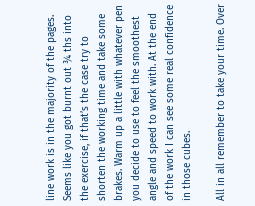line work is in the majority of the pages. Seems like you got burnt out ¾ ths into the exercise, if that’s the case try to shorten the working time and take some brakes. Warm up a little with whatever pen you decide to use to feel the smoothest angle and speed to work with. At the end of the work I can see some real confidence in those cubes.

All in all remember to take your time. Over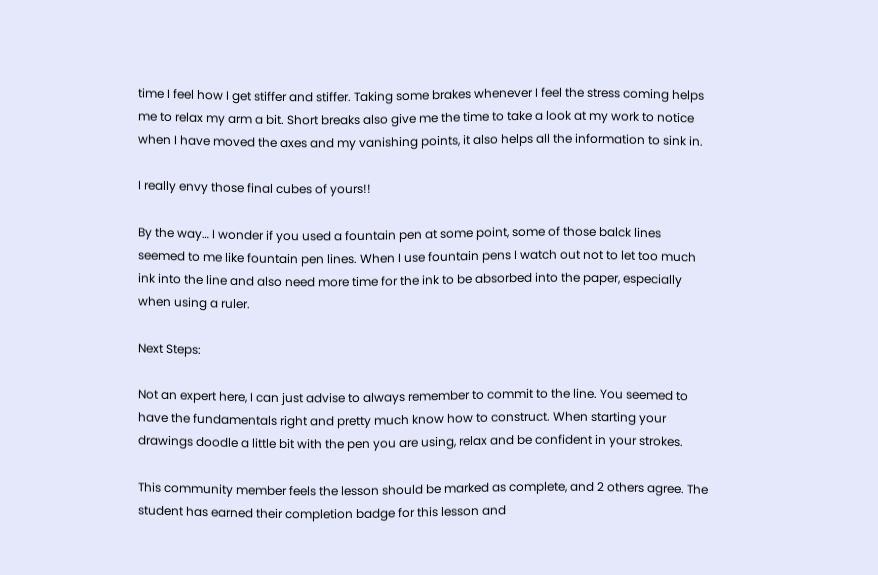time I feel how I get stiffer and stiffer. Taking some brakes whenever I feel the stress coming helps me to relax my arm a bit. Short breaks also give me the time to take a look at my work to notice when I have moved the axes and my vanishing points, it also helps all the information to sink in.

I really envy those final cubes of yours!!

By the way… I wonder if you used a fountain pen at some point, some of those balck lines seemed to me like fountain pen lines. When I use fountain pens I watch out not to let too much ink into the line and also need more time for the ink to be absorbed into the paper, especially when using a ruler.

Next Steps:

Not an expert here, I can just advise to always remember to commit to the line. You seemed to have the fundamentals right and pretty much know how to construct. When starting your drawings doodle a little bit with the pen you are using, relax and be confident in your strokes.

This community member feels the lesson should be marked as complete, and 2 others agree. The student has earned their completion badge for this lesson and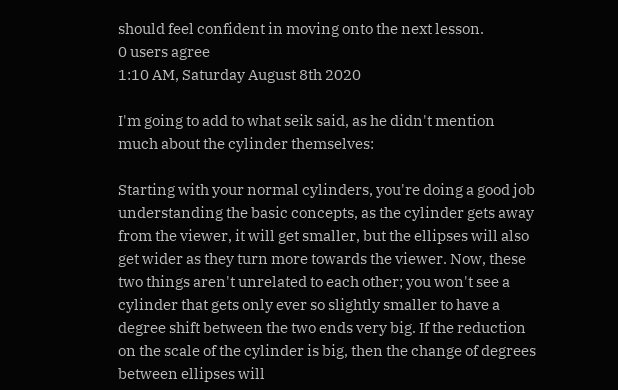should feel confident in moving onto the next lesson.
0 users agree
1:10 AM, Saturday August 8th 2020

I'm going to add to what seik said, as he didn't mention much about the cylinder themselves:

Starting with your normal cylinders, you're doing a good job understanding the basic concepts, as the cylinder gets away from the viewer, it will get smaller, but the ellipses will also get wider as they turn more towards the viewer. Now, these two things aren't unrelated to each other; you won't see a cylinder that gets only ever so slightly smaller to have a degree shift between the two ends very big. If the reduction on the scale of the cylinder is big, then the change of degrees between ellipses will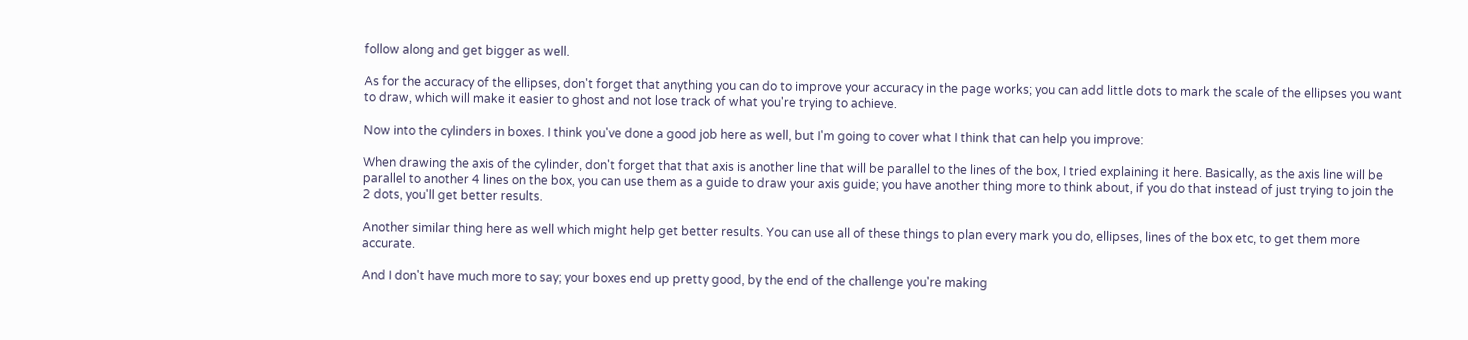follow along and get bigger as well.

As for the accuracy of the ellipses, don't forget that anything you can do to improve your accuracy in the page works; you can add little dots to mark the scale of the ellipses you want to draw, which will make it easier to ghost and not lose track of what you're trying to achieve.

Now into the cylinders in boxes. I think you've done a good job here as well, but I'm going to cover what I think that can help you improve:

When drawing the axis of the cylinder, don't forget that that axis is another line that will be parallel to the lines of the box, I tried explaining it here. Basically, as the axis line will be parallel to another 4 lines on the box, you can use them as a guide to draw your axis guide; you have another thing more to think about, if you do that instead of just trying to join the 2 dots, you'll get better results.

Another similar thing here as well which might help get better results. You can use all of these things to plan every mark you do, ellipses, lines of the box etc, to get them more accurate.

And I don't have much more to say; your boxes end up pretty good, by the end of the challenge you're making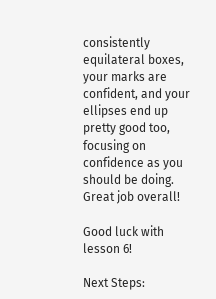consistently equilateral boxes, your marks are confident, and your ellipses end up pretty good too, focusing on confidence as you should be doing. Great job overall!

Good luck with lesson 6!

Next Steps: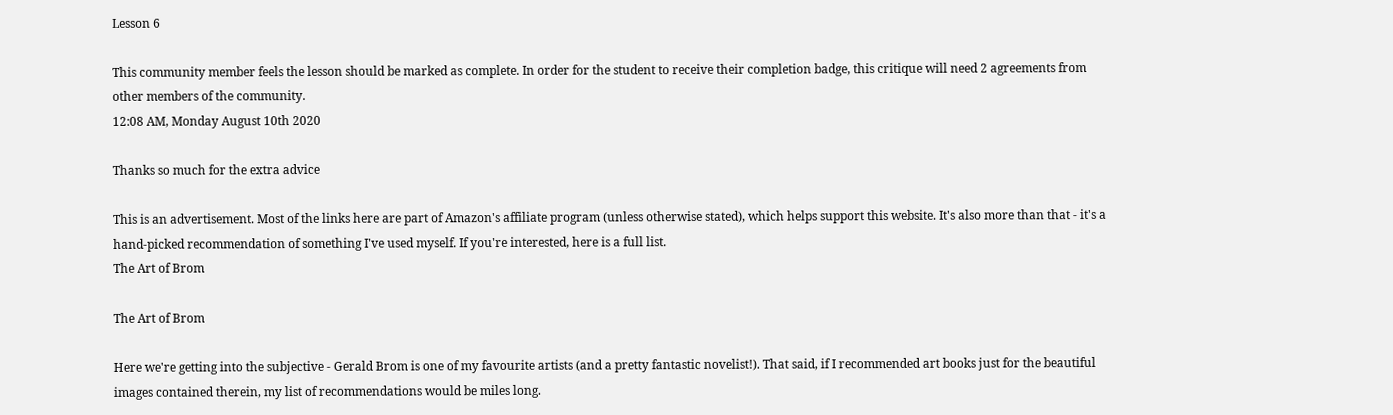Lesson 6

This community member feels the lesson should be marked as complete. In order for the student to receive their completion badge, this critique will need 2 agreements from other members of the community.
12:08 AM, Monday August 10th 2020

Thanks so much for the extra advice

This is an advertisement. Most of the links here are part of Amazon's affiliate program (unless otherwise stated), which helps support this website. It's also more than that - it's a hand-picked recommendation of something I've used myself. If you're interested, here is a full list.
The Art of Brom

The Art of Brom

Here we're getting into the subjective - Gerald Brom is one of my favourite artists (and a pretty fantastic novelist!). That said, if I recommended art books just for the beautiful images contained therein, my list of recommendations would be miles long.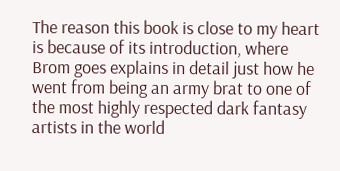The reason this book is close to my heart is because of its introduction, where Brom goes explains in detail just how he went from being an army brat to one of the most highly respected dark fantasy artists in the world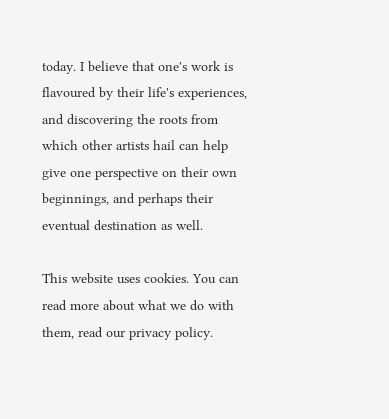today. I believe that one's work is flavoured by their life's experiences, and discovering the roots from which other artists hail can help give one perspective on their own beginnings, and perhaps their eventual destination as well.

This website uses cookies. You can read more about what we do with them, read our privacy policy.